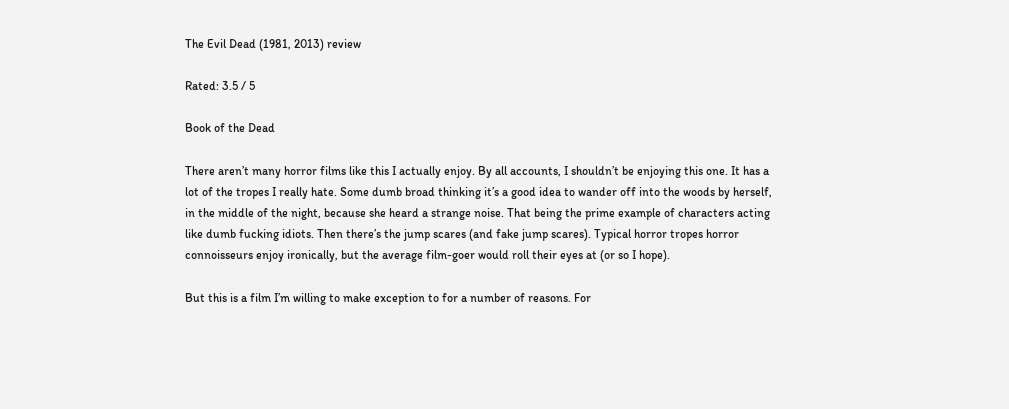The Evil Dead (1981, 2013) review

Rated: 3.5 / 5

Book of the Dead

There aren’t many horror films like this I actually enjoy. By all accounts, I shouldn’t be enjoying this one. It has a lot of the tropes I really hate. Some dumb broad thinking it’s a good idea to wander off into the woods by herself, in the middle of the night, because she heard a strange noise. That being the prime example of characters acting like dumb fucking idiots. Then there’s the jump scares (and fake jump scares). Typical horror tropes horror connoisseurs enjoy ironically, but the average film-goer would roll their eyes at (or so I hope).

But this is a film I’m willing to make exception to for a number of reasons. For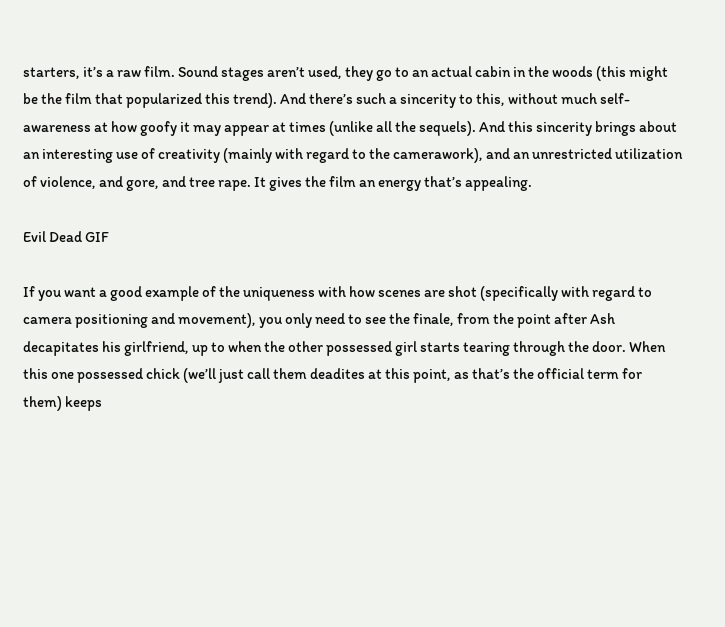starters, it’s a raw film. Sound stages aren’t used, they go to an actual cabin in the woods (this might be the film that popularized this trend). And there’s such a sincerity to this, without much self-awareness at how goofy it may appear at times (unlike all the sequels). And this sincerity brings about an interesting use of creativity (mainly with regard to the camerawork), and an unrestricted utilization of violence, and gore, and tree rape. It gives the film an energy that’s appealing.

Evil Dead GIF

If you want a good example of the uniqueness with how scenes are shot (specifically with regard to camera positioning and movement), you only need to see the finale, from the point after Ash decapitates his girlfriend, up to when the other possessed girl starts tearing through the door. When this one possessed chick (we’ll just call them deadites at this point, as that’s the official term for them) keeps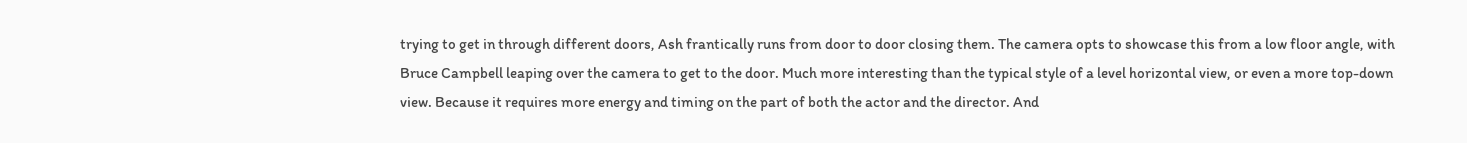trying to get in through different doors, Ash frantically runs from door to door closing them. The camera opts to showcase this from a low floor angle, with Bruce Campbell leaping over the camera to get to the door. Much more interesting than the typical style of a level horizontal view, or even a more top-down view. Because it requires more energy and timing on the part of both the actor and the director. And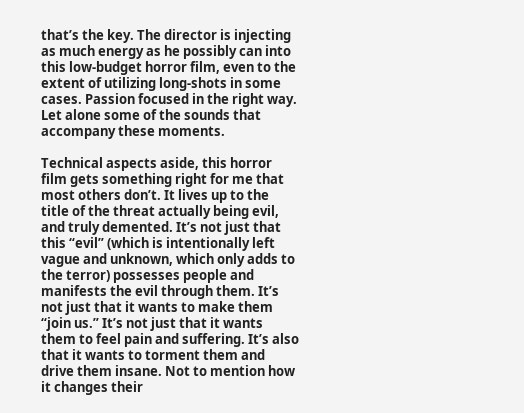that’s the key. The director is injecting as much energy as he possibly can into this low-budget horror film, even to the extent of utilizing long-shots in some cases. Passion focused in the right way. Let alone some of the sounds that accompany these moments.

Technical aspects aside, this horror film gets something right for me that most others don’t. It lives up to the title of the threat actually being evil, and truly demented. It’s not just that this “evil” (which is intentionally left vague and unknown, which only adds to the terror) possesses people and manifests the evil through them. It’s not just that it wants to make them “join us.” It’s not just that it wants them to feel pain and suffering. It’s also that it wants to torment them and drive them insane. Not to mention how it changes their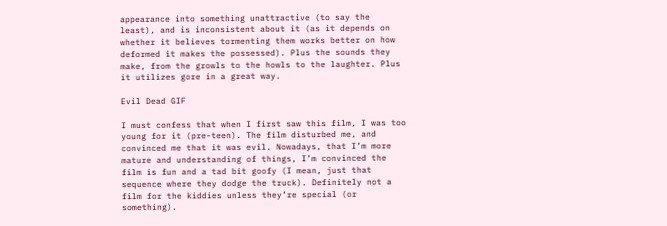appearance into something unattractive (to say the least), and is inconsistent about it (as it depends on whether it believes tormenting them works better on how deformed it makes the possessed). Plus the sounds they make, from the growls to the howls to the laughter. Plus it utilizes gore in a great way.

Evil Dead GIF

I must confess that when I first saw this film, I was too young for it (pre-teen). The film disturbed me, and convinced me that it was evil. Nowadays, that I’m more mature and understanding of things, I’m convinced the film is fun and a tad bit goofy (I mean, just that sequence where they dodge the truck). Definitely not a film for the kiddies unless they’re special (or something).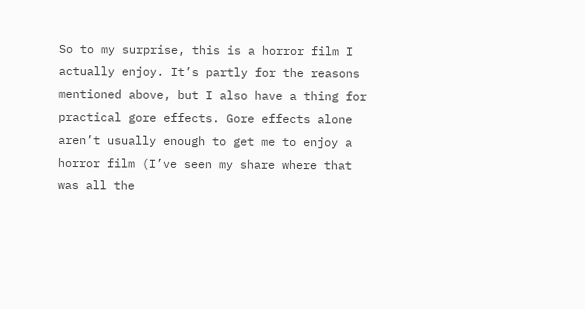So to my surprise, this is a horror film I actually enjoy. It’s partly for the reasons mentioned above, but I also have a thing for practical gore effects. Gore effects alone aren’t usually enough to get me to enjoy a horror film (I’ve seen my share where that was all the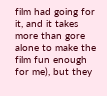film had going for it, and it takes more than gore alone to make the film fun enough for me), but they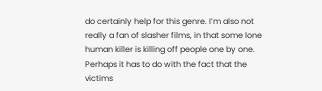do certainly help for this genre. I’m also not really a fan of slasher films, in that some lone human killer is killing off people one by one. Perhaps it has to do with the fact that the victims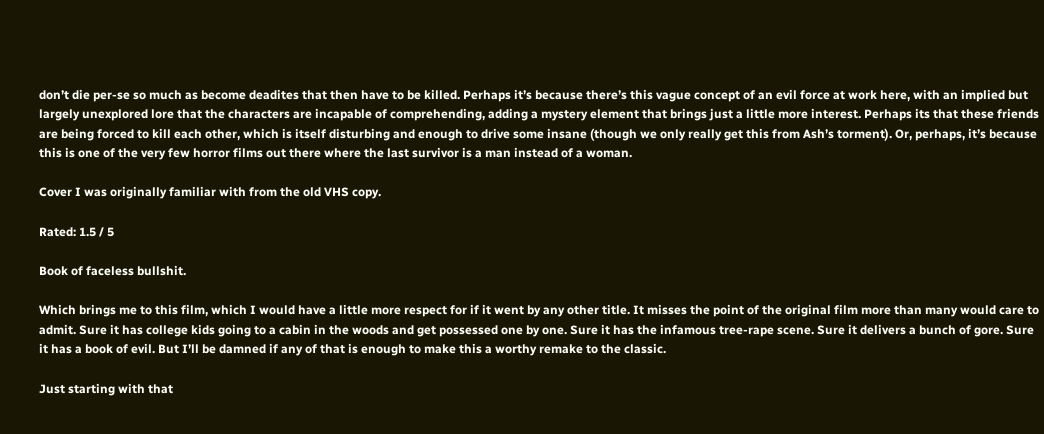don’t die per-se so much as become deadites that then have to be killed. Perhaps it’s because there’s this vague concept of an evil force at work here, with an implied but largely unexplored lore that the characters are incapable of comprehending, adding a mystery element that brings just a little more interest. Perhaps its that these friends are being forced to kill each other, which is itself disturbing and enough to drive some insane (though we only really get this from Ash’s torment). Or, perhaps, it’s because this is one of the very few horror films out there where the last survivor is a man instead of a woman.

Cover I was originally familiar with from the old VHS copy.

Rated: 1.5 / 5

Book of faceless bullshit.

Which brings me to this film, which I would have a little more respect for if it went by any other title. It misses the point of the original film more than many would care to admit. Sure it has college kids going to a cabin in the woods and get possessed one by one. Sure it has the infamous tree-rape scene. Sure it delivers a bunch of gore. Sure it has a book of evil. But I’ll be damned if any of that is enough to make this a worthy remake to the classic.

Just starting with that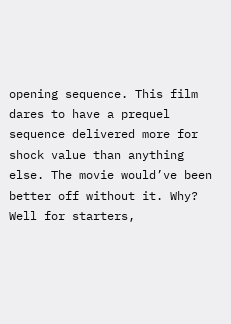opening sequence. This film dares to have a prequel sequence delivered more for shock value than anything else. The movie would’ve been better off without it. Why? Well for starters,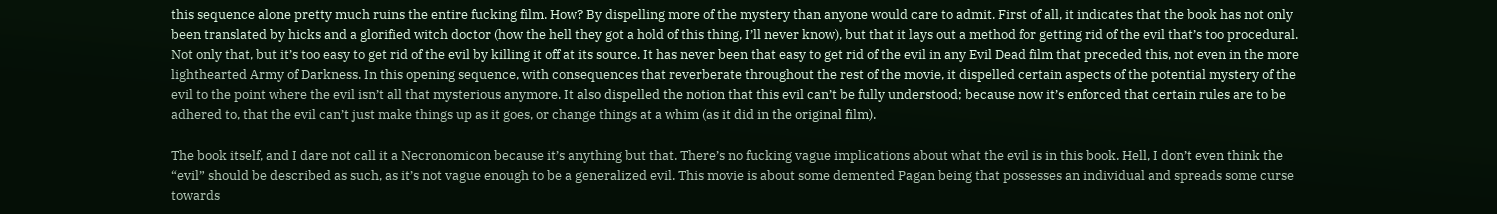this sequence alone pretty much ruins the entire fucking film. How? By dispelling more of the mystery than anyone would care to admit. First of all, it indicates that the book has not only been translated by hicks and a glorified witch doctor (how the hell they got a hold of this thing, I’ll never know), but that it lays out a method for getting rid of the evil that’s too procedural. Not only that, but it’s too easy to get rid of the evil by killing it off at its source. It has never been that easy to get rid of the evil in any Evil Dead film that preceded this, not even in the more lighthearted Army of Darkness. In this opening sequence, with consequences that reverberate throughout the rest of the movie, it dispelled certain aspects of the potential mystery of the evil to the point where the evil isn’t all that mysterious anymore. It also dispelled the notion that this evil can’t be fully understood; because now it’s enforced that certain rules are to be adhered to, that the evil can’t just make things up as it goes, or change things at a whim (as it did in the original film).

The book itself, and I dare not call it a Necronomicon because it’s anything but that. There’s no fucking vague implications about what the evil is in this book. Hell, I don’t even think the “evil” should be described as such, as it’s not vague enough to be a generalized evil. This movie is about some demented Pagan being that possesses an individual and spreads some curse towards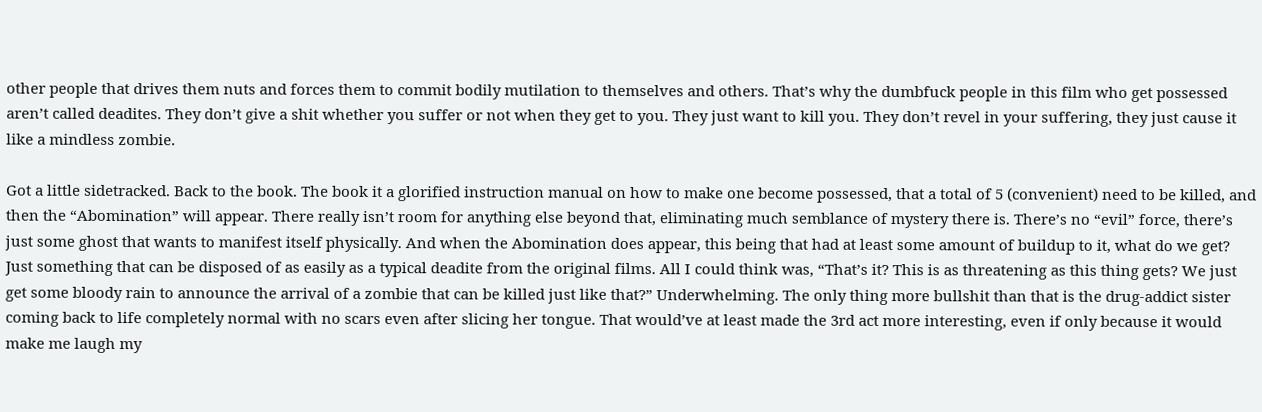other people that drives them nuts and forces them to commit bodily mutilation to themselves and others. That’s why the dumbfuck people in this film who get possessed aren’t called deadites. They don’t give a shit whether you suffer or not when they get to you. They just want to kill you. They don’t revel in your suffering, they just cause it like a mindless zombie.

Got a little sidetracked. Back to the book. The book it a glorified instruction manual on how to make one become possessed, that a total of 5 (convenient) need to be killed, and then the “Abomination” will appear. There really isn’t room for anything else beyond that, eliminating much semblance of mystery there is. There’s no “evil” force, there’s just some ghost that wants to manifest itself physically. And when the Abomination does appear, this being that had at least some amount of buildup to it, what do we get? Just something that can be disposed of as easily as a typical deadite from the original films. All I could think was, “That’s it? This is as threatening as this thing gets? We just get some bloody rain to announce the arrival of a zombie that can be killed just like that?” Underwhelming. The only thing more bullshit than that is the drug-addict sister coming back to life completely normal with no scars even after slicing her tongue. That would’ve at least made the 3rd act more interesting, even if only because it would make me laugh my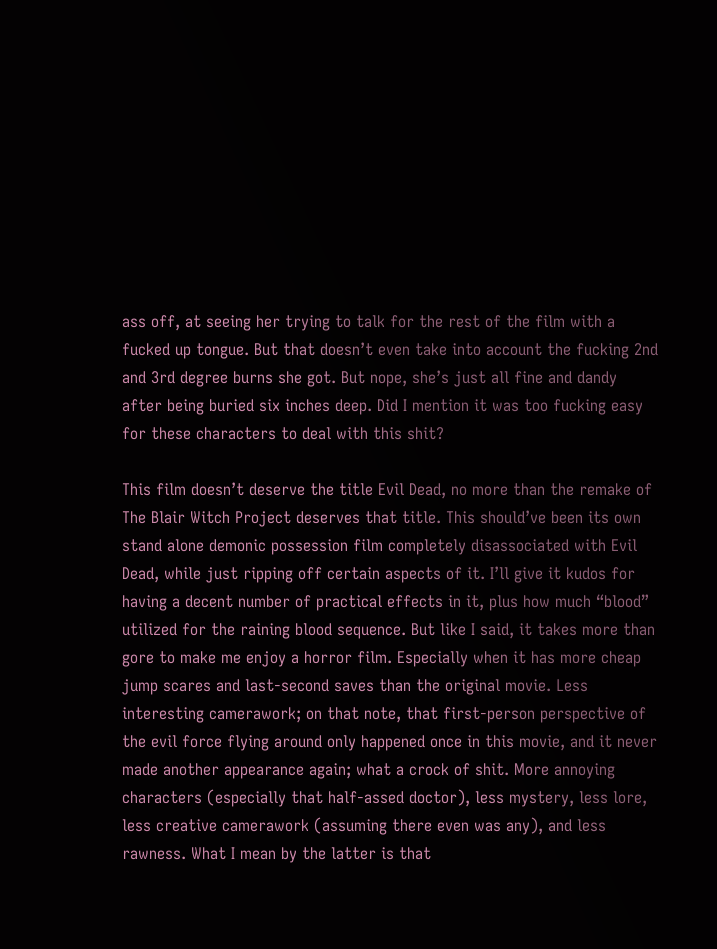ass off, at seeing her trying to talk for the rest of the film with a fucked up tongue. But that doesn’t even take into account the fucking 2nd and 3rd degree burns she got. But nope, she’s just all fine and dandy after being buried six inches deep. Did I mention it was too fucking easy for these characters to deal with this shit?

This film doesn’t deserve the title Evil Dead, no more than the remake of The Blair Witch Project deserves that title. This should’ve been its own stand alone demonic possession film completely disassociated with Evil Dead, while just ripping off certain aspects of it. I’ll give it kudos for having a decent number of practical effects in it, plus how much “blood” utilized for the raining blood sequence. But like I said, it takes more than gore to make me enjoy a horror film. Especially when it has more cheap jump scares and last-second saves than the original movie. Less interesting camerawork; on that note, that first-person perspective of the evil force flying around only happened once in this movie, and it never made another appearance again; what a crock of shit. More annoying characters (especially that half-assed doctor), less mystery, less lore, less creative camerawork (assuming there even was any), and less rawness. What I mean by the latter is that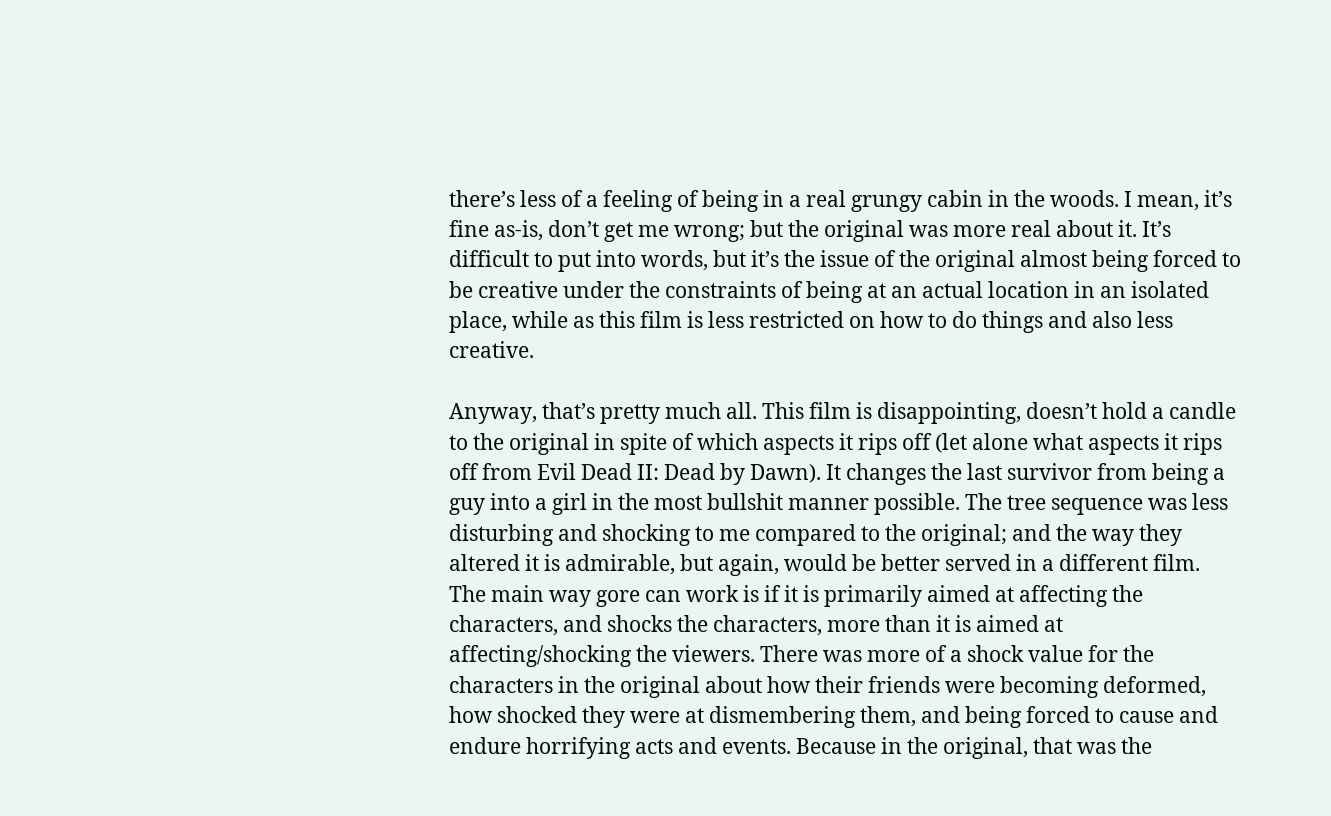there’s less of a feeling of being in a real grungy cabin in the woods. I mean, it’s fine as-is, don’t get me wrong; but the original was more real about it. It’s difficult to put into words, but it’s the issue of the original almost being forced to be creative under the constraints of being at an actual location in an isolated place, while as this film is less restricted on how to do things and also less creative.

Anyway, that’s pretty much all. This film is disappointing, doesn’t hold a candle to the original in spite of which aspects it rips off (let alone what aspects it rips off from Evil Dead II: Dead by Dawn). It changes the last survivor from being a guy into a girl in the most bullshit manner possible. The tree sequence was less disturbing and shocking to me compared to the original; and the way they altered it is admirable, but again, would be better served in a different film. The main way gore can work is if it is primarily aimed at affecting the characters, and shocks the characters, more than it is aimed at affecting/shocking the viewers. There was more of a shock value for the characters in the original about how their friends were becoming deformed, how shocked they were at dismembering them, and being forced to cause and endure horrifying acts and events. Because in the original, that was the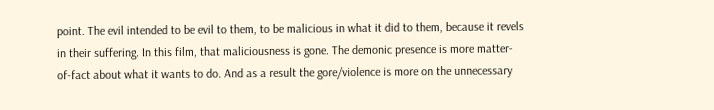point. The evil intended to be evil to them, to be malicious in what it did to them, because it revels in their suffering. In this film, that maliciousness is gone. The demonic presence is more matter-of-fact about what it wants to do. And as a result the gore/violence is more on the unnecessary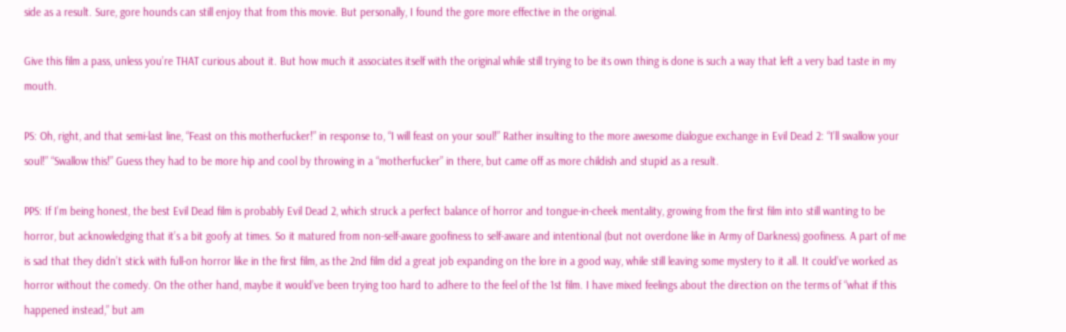side as a result. Sure, gore hounds can still enjoy that from this movie. But personally, I found the gore more effective in the original.

Give this film a pass, unless you’re THAT curious about it. But how much it associates itself with the original while still trying to be its own thing is done is such a way that left a very bad taste in my mouth.

PS: Oh, right, and that semi-last line, “Feast on this motherfucker!” in response to, “I will feast on your soul!” Rather insulting to the more awesome dialogue exchange in Evil Dead 2: “I’ll swallow your soul!” “Swallow this!” Guess they had to be more hip and cool by throwing in a “motherfucker” in there, but came off as more childish and stupid as a result.

PPS: If I’m being honest, the best Evil Dead film is probably Evil Dead 2, which struck a perfect balance of horror and tongue-in-cheek mentality, growing from the first film into still wanting to be horror, but acknowledging that it’s a bit goofy at times. So it matured from non-self-aware goofiness to self-aware and intentional (but not overdone like in Army of Darkness) goofiness. A part of me is sad that they didn’t stick with full-on horror like in the first film, as the 2nd film did a great job expanding on the lore in a good way, while still leaving some mystery to it all. It could’ve worked as horror without the comedy. On the other hand, maybe it would’ve been trying too hard to adhere to the feel of the 1st film. I have mixed feelings about the direction on the terms of “what if this happened instead,” but am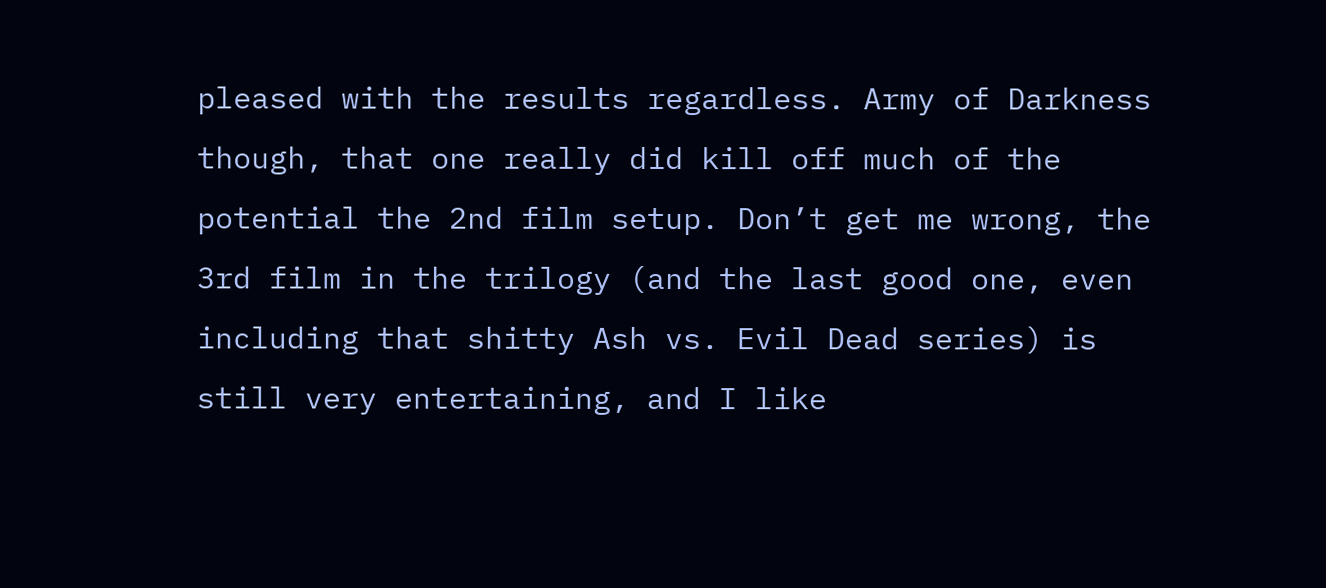pleased with the results regardless. Army of Darkness though, that one really did kill off much of the potential the 2nd film setup. Don’t get me wrong, the 3rd film in the trilogy (and the last good one, even including that shitty Ash vs. Evil Dead series) is still very entertaining, and I like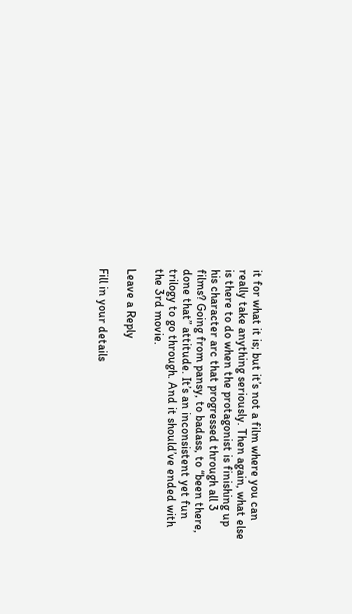it for what it is; but it’s not a film where you can really take anything seriously. Then again, what else is there to do when the protagonist is finishing up his character arc that progressed through all 3 films? Going from pansy, to badass, to “been there, done that” attitude. It’s an inconsistent yet fun trilogy to go through. And it should’ve ended with the 3rd movie.

Leave a Reply

Fill in your details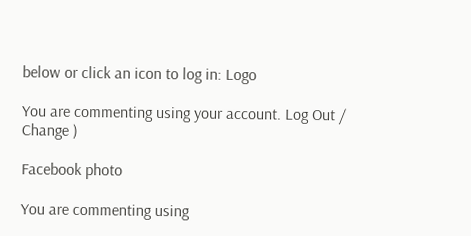below or click an icon to log in: Logo

You are commenting using your account. Log Out /  Change )

Facebook photo

You are commenting using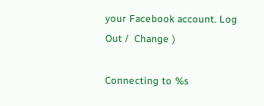your Facebook account. Log Out /  Change )

Connecting to %s